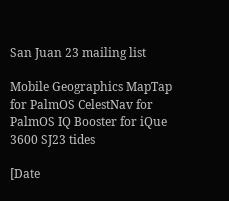San Juan 23 mailing list

Mobile Geographics MapTap for PalmOS CelestNav for PalmOS IQ Booster for iQue 3600 SJ23 tides

[Date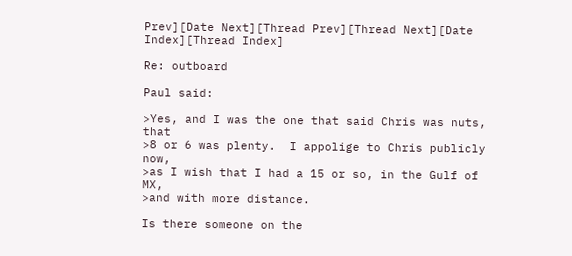Prev][Date Next][Thread Prev][Thread Next][Date Index][Thread Index]

Re: outboard

Paul said:

>Yes, and I was the one that said Chris was nuts, that
>8 or 6 was plenty.  I appolige to Chris publicly now,
>as I wish that I had a 15 or so, in the Gulf of MX,
>and with more distance.

Is there someone on the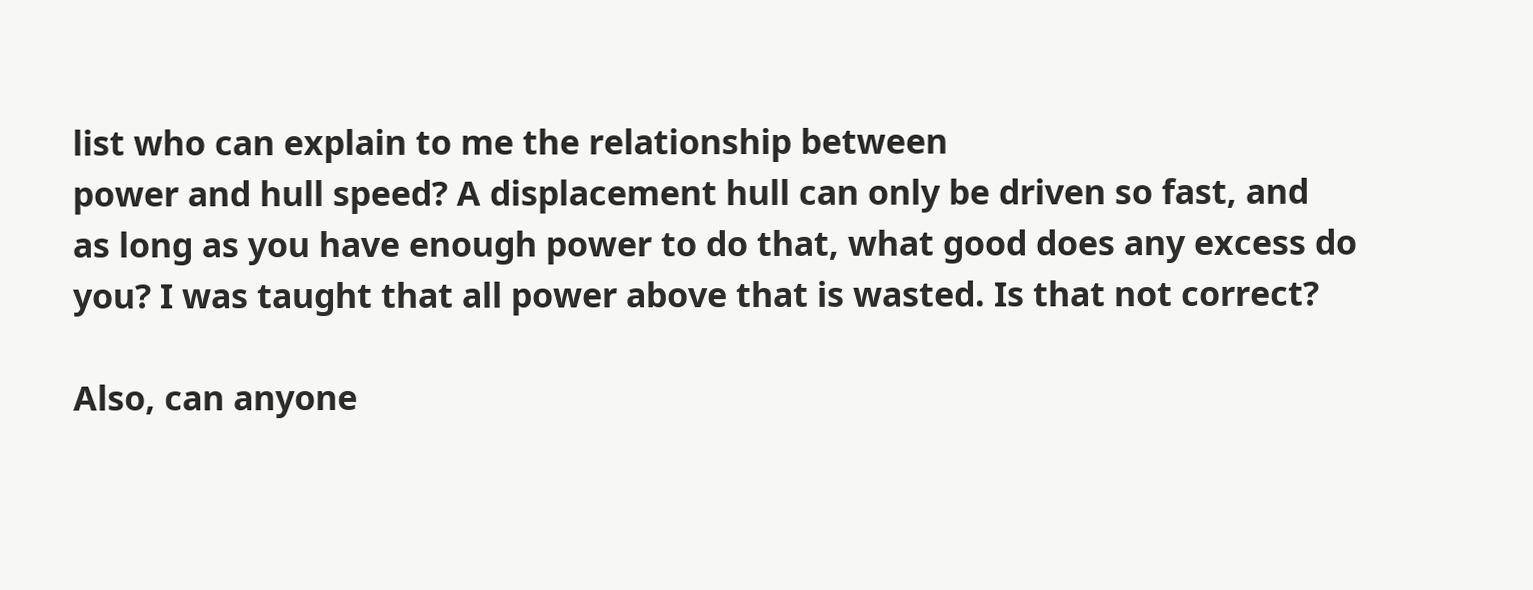list who can explain to me the relationship between
power and hull speed? A displacement hull can only be driven so fast, and
as long as you have enough power to do that, what good does any excess do
you? I was taught that all power above that is wasted. Is that not correct?

Also, can anyone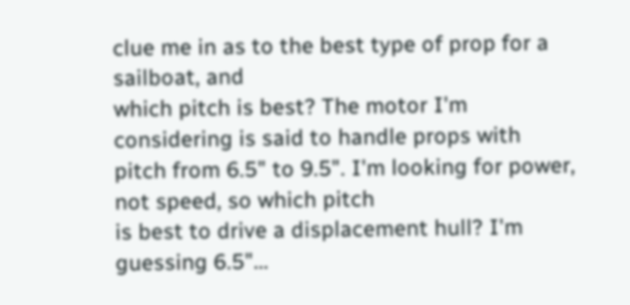clue me in as to the best type of prop for a sailboat, and
which pitch is best? The motor I'm considering is said to handle props with
pitch from 6.5" to 9.5". I'm looking for power, not speed, so which pitch
is best to drive a displacement hull? I'm guessing 6.5"...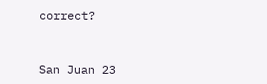correct?


San Juan 23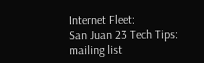Internet Fleet:
San Juan 23 Tech Tips:
mailing list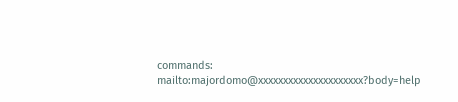commands:  mailto:majordomo@xxxxxxxxxxxxxxxxxxxxx?body=help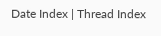Date Index | Thread Index